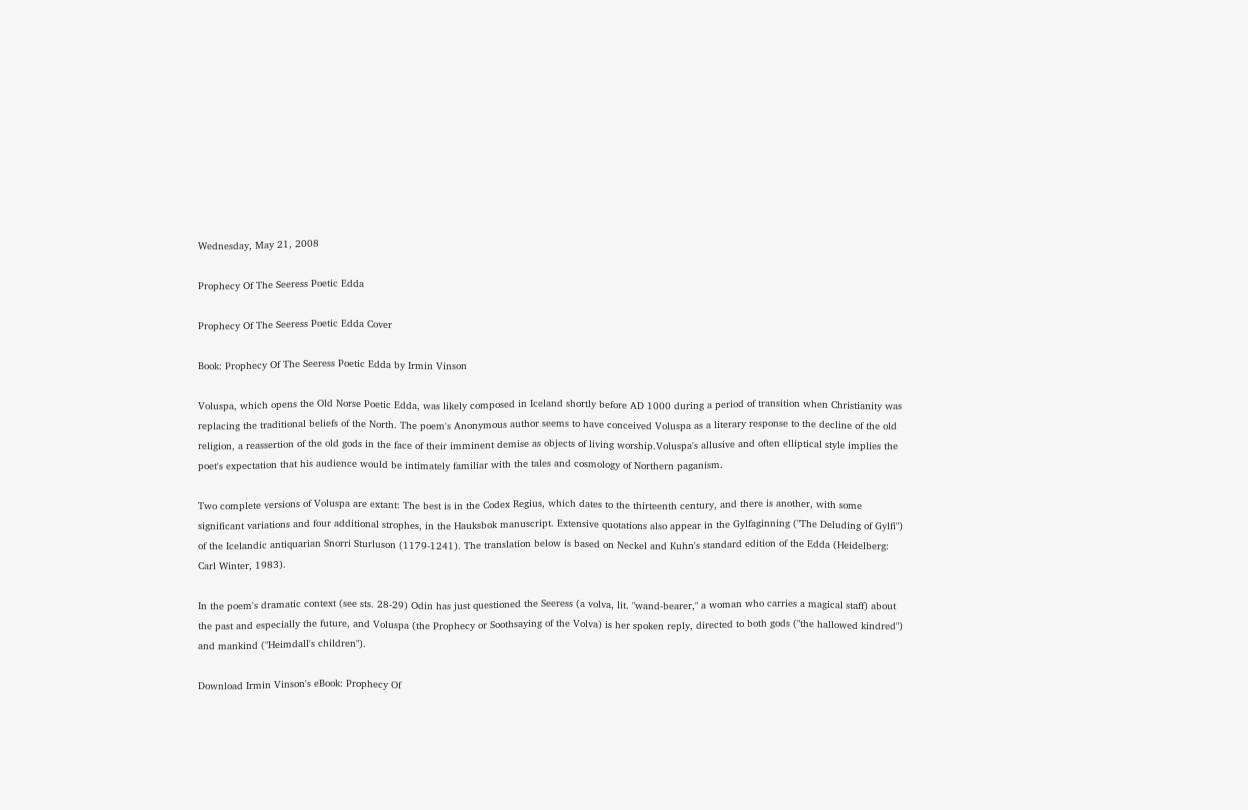Wednesday, May 21, 2008

Prophecy Of The Seeress Poetic Edda

Prophecy Of The Seeress Poetic Edda Cover

Book: Prophecy Of The Seeress Poetic Edda by Irmin Vinson

Voluspa, which opens the Old Norse Poetic Edda, was likely composed in Iceland shortly before AD 1000 during a period of transition when Christianity was replacing the traditional beliefs of the North. The poem's Anonymous author seems to have conceived Voluspa as a literary response to the decline of the old religion, a reassertion of the old gods in the face of their imminent demise as objects of living worship.Voluspa's allusive and often elliptical style implies the poet's expectation that his audience would be intimately familiar with the tales and cosmology of Northern paganism.

Two complete versions of Voluspa are extant: The best is in the Codex Regius, which dates to the thirteenth century, and there is another, with some significant variations and four additional strophes, in the Hauksbok manuscript. Extensive quotations also appear in the Gylfaginning ("The Deluding of Gylfi") of the Icelandic antiquarian Snorri Sturluson (1179-1241). The translation below is based on Neckel and Kuhn's standard edition of the Edda (Heidelberg: Carl Winter, 1983).

In the poem's dramatic context (see sts. 28-29) Odin has just questioned the Seeress (a volva, lit. "wand-bearer," a woman who carries a magical staff) about the past and especially the future, and Voluspa (the Prophecy or Soothsaying of the Volva) is her spoken reply, directed to both gods ("the hallowed kindred") and mankind ("Heimdall's children").

Download Irmin Vinson's eBook: Prophecy Of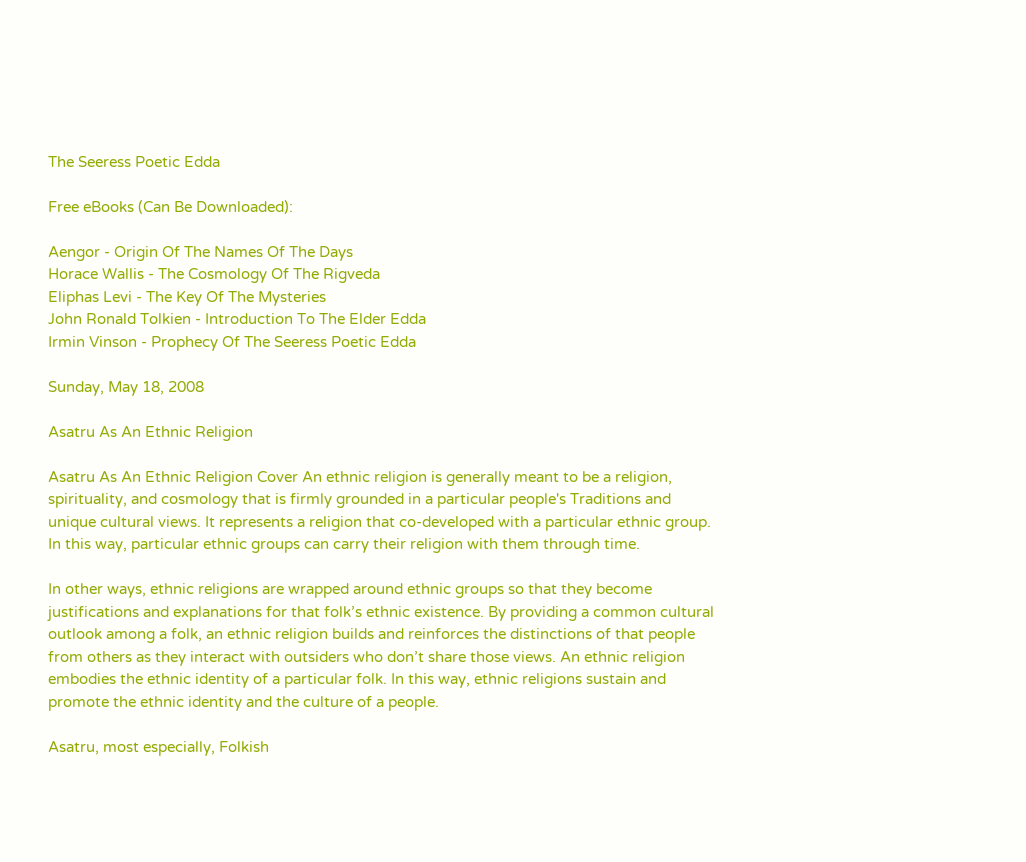The Seeress Poetic Edda

Free eBooks (Can Be Downloaded):

Aengor - Origin Of The Names Of The Days
Horace Wallis - The Cosmology Of The Rigveda
Eliphas Levi - The Key Of The Mysteries
John Ronald Tolkien - Introduction To The Elder Edda
Irmin Vinson - Prophecy Of The Seeress Poetic Edda

Sunday, May 18, 2008

Asatru As An Ethnic Religion

Asatru As An Ethnic Religion Cover An ethnic religion is generally meant to be a religion, spirituality, and cosmology that is firmly grounded in a particular people's Traditions and unique cultural views. It represents a religion that co-developed with a particular ethnic group. In this way, particular ethnic groups can carry their religion with them through time.

In other ways, ethnic religions are wrapped around ethnic groups so that they become justifications and explanations for that folk’s ethnic existence. By providing a common cultural outlook among a folk, an ethnic religion builds and reinforces the distinctions of that people from others as they interact with outsiders who don’t share those views. An ethnic religion embodies the ethnic identity of a particular folk. In this way, ethnic religions sustain and promote the ethnic identity and the culture of a people.

Asatru, most especially, Folkish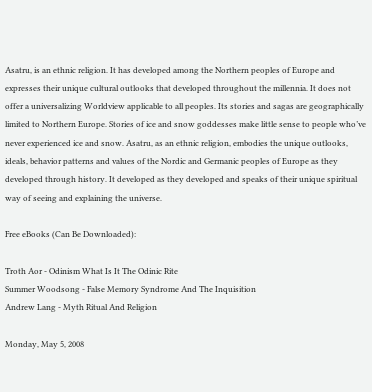Asatru, is an ethnic religion. It has developed among the Northern peoples of Europe and expresses their unique cultural outlooks that developed throughout the millennia. It does not offer a universalizing Worldview applicable to all peoples. Its stories and sagas are geographically limited to Northern Europe. Stories of ice and snow goddesses make little sense to people who’ve never experienced ice and snow. Asatru, as an ethnic religion, embodies the unique outlooks, ideals, behavior patterns and values of the Nordic and Germanic peoples of Europe as they developed through history. It developed as they developed and speaks of their unique spiritual way of seeing and explaining the universe.

Free eBooks (Can Be Downloaded):

Troth Aor - Odinism What Is It The Odinic Rite
Summer Woodsong - False Memory Syndrome And The Inquisition
Andrew Lang - Myth Ritual And Religion

Monday, May 5, 2008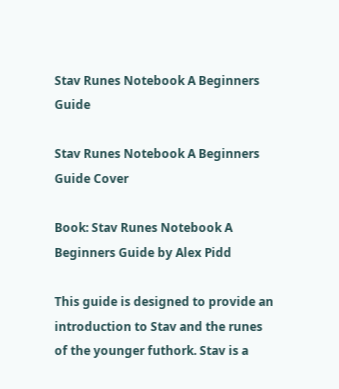Stav Runes Notebook A Beginners Guide

Stav Runes Notebook A Beginners Guide Cover

Book: Stav Runes Notebook A Beginners Guide by Alex Pidd

This guide is designed to provide an introduction to Stav and the runes of the younger futhork. Stav is a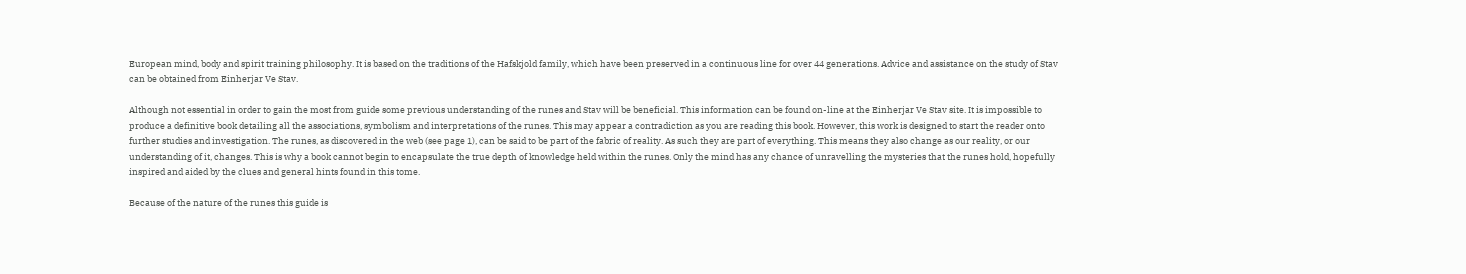European mind, body and spirit training philosophy. It is based on the traditions of the Hafskjold family, which have been preserved in a continuous line for over 44 generations. Advice and assistance on the study of Stav can be obtained from Einherjar Ve Stav.

Although not essential in order to gain the most from guide some previous understanding of the runes and Stav will be beneficial. This information can be found on-line at the Einherjar Ve Stav site. It is impossible to produce a definitive book detailing all the associations, symbolism and interpretations of the runes. This may appear a contradiction as you are reading this book. However, this work is designed to start the reader onto further studies and investigation. The runes, as discovered in the web (see page 1), can be said to be part of the fabric of reality. As such they are part of everything. This means they also change as our reality, or our understanding of it, changes. This is why a book cannot begin to encapsulate the true depth of knowledge held within the runes. Only the mind has any chance of unravelling the mysteries that the runes hold, hopefully inspired and aided by the clues and general hints found in this tome.

Because of the nature of the runes this guide is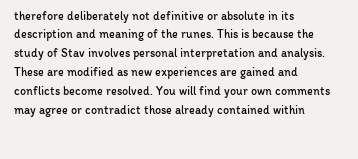therefore deliberately not definitive or absolute in its description and meaning of the runes. This is because the study of Stav involves personal interpretation and analysis. These are modified as new experiences are gained and conflicts become resolved. You will find your own comments may agree or contradict those already contained within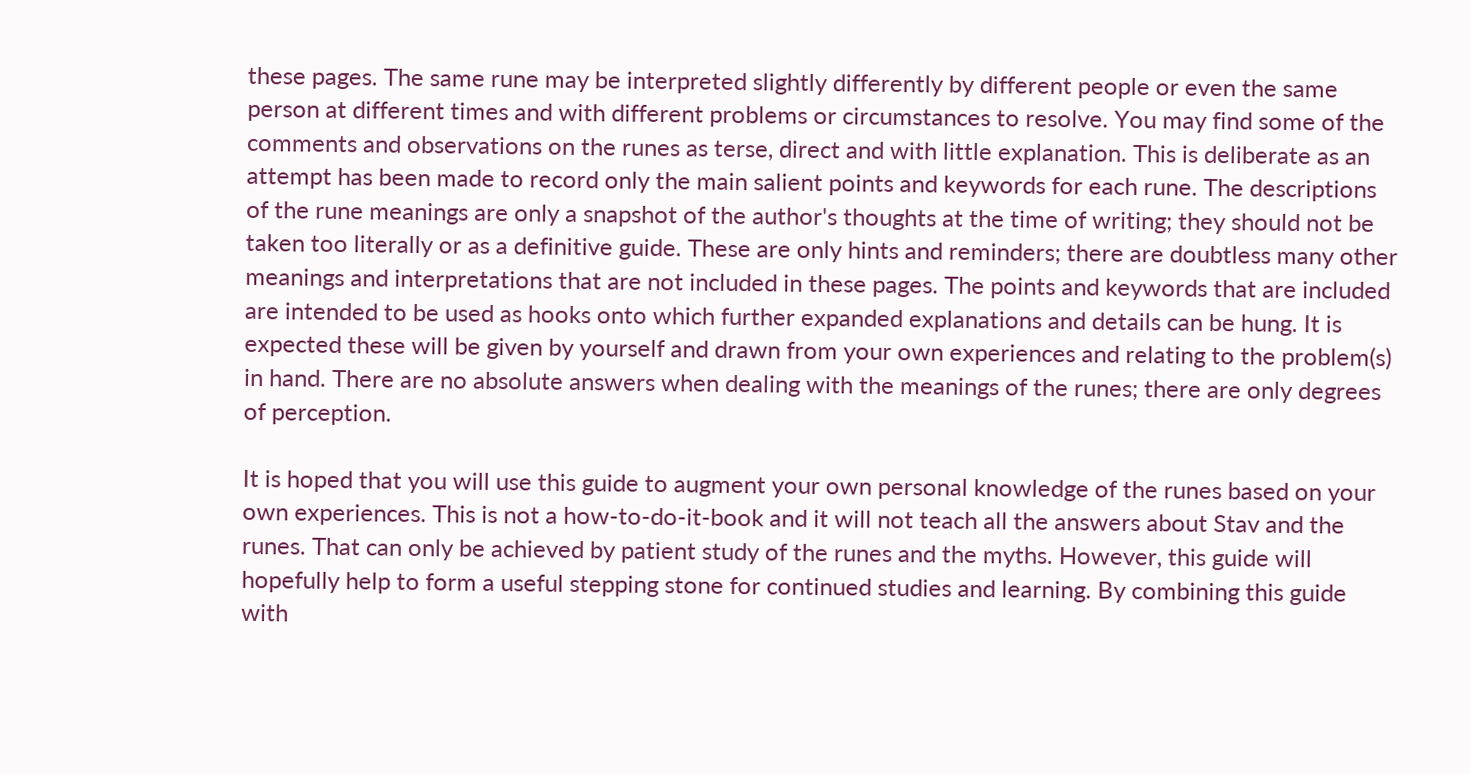these pages. The same rune may be interpreted slightly differently by different people or even the same person at different times and with different problems or circumstances to resolve. You may find some of the comments and observations on the runes as terse, direct and with little explanation. This is deliberate as an attempt has been made to record only the main salient points and keywords for each rune. The descriptions of the rune meanings are only a snapshot of the author's thoughts at the time of writing; they should not be taken too literally or as a definitive guide. These are only hints and reminders; there are doubtless many other meanings and interpretations that are not included in these pages. The points and keywords that are included are intended to be used as hooks onto which further expanded explanations and details can be hung. It is expected these will be given by yourself and drawn from your own experiences and relating to the problem(s) in hand. There are no absolute answers when dealing with the meanings of the runes; there are only degrees of perception.

It is hoped that you will use this guide to augment your own personal knowledge of the runes based on your own experiences. This is not a how-to-do-it-book and it will not teach all the answers about Stav and the runes. That can only be achieved by patient study of the runes and the myths. However, this guide will hopefully help to form a useful stepping stone for continued studies and learning. By combining this guide with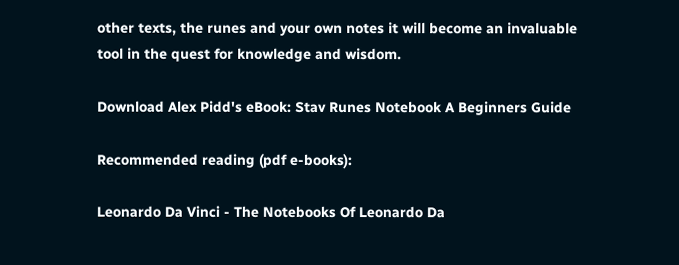other texts, the runes and your own notes it will become an invaluable tool in the quest for knowledge and wisdom.

Download Alex Pidd's eBook: Stav Runes Notebook A Beginners Guide

Recommended reading (pdf e-books):

Leonardo Da Vinci - The Notebooks Of Leonardo Da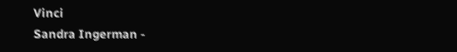Vinci
Sandra Ingerman -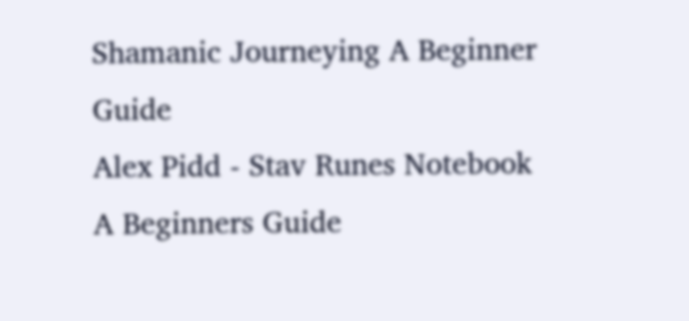Shamanic Journeying A Beginner Guide
Alex Pidd - Stav Runes Notebook A Beginners Guide